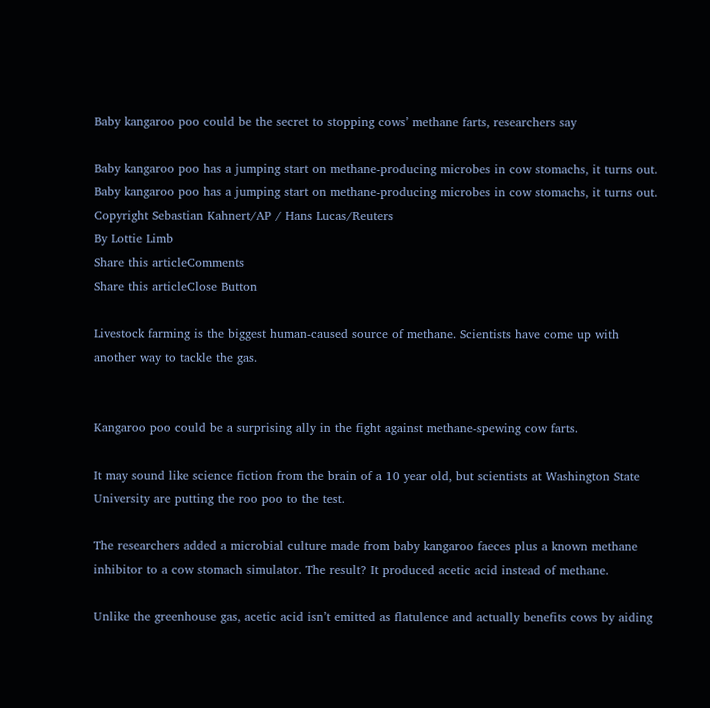Baby kangaroo poo could be the secret to stopping cows’ methane farts, researchers say

Baby kangaroo poo has a jumping start on methane-producing microbes in cow stomachs, it turns out.
Baby kangaroo poo has a jumping start on methane-producing microbes in cow stomachs, it turns out. Copyright Sebastian Kahnert/AP / Hans Lucas/Reuters
By Lottie Limb
Share this articleComments
Share this articleClose Button

Livestock farming is the biggest human-caused source of methane. Scientists have come up with another way to tackle the gas.


Kangaroo poo could be a surprising ally in the fight against methane-spewing cow farts.

It may sound like science fiction from the brain of a 10 year old, but scientists at Washington State University are putting the roo poo to the test.

The researchers added a microbial culture made from baby kangaroo faeces plus a known methane inhibitor to a cow stomach simulator. The result? It produced acetic acid instead of methane.

Unlike the greenhouse gas, acetic acid isn’t emitted as flatulence and actually benefits cows by aiding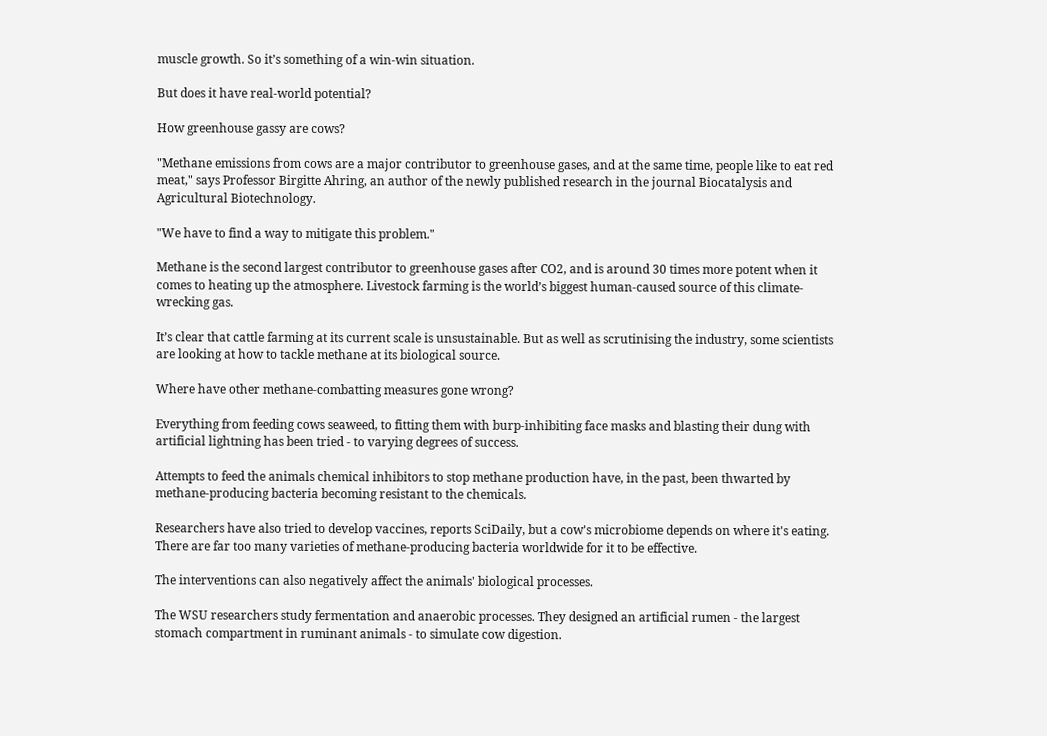muscle growth. So it’s something of a win-win situation.

But does it have real-world potential?

How greenhouse gassy are cows?

"Methane emissions from cows are a major contributor to greenhouse gases, and at the same time, people like to eat red meat," says Professor Birgitte Ahring, an author of the newly published research in the journal Biocatalysis and Agricultural Biotechnology.

"We have to find a way to mitigate this problem."

Methane is the second largest contributor to greenhouse gases after CO2, and is around 30 times more potent when it comes to heating up the atmosphere. Livestock farming is the world’s biggest human-caused source of this climate-wrecking gas.

It’s clear that cattle farming at its current scale is unsustainable. But as well as scrutinising the industry, some scientists are looking at how to tackle methane at its biological source.

Where have other methane-combatting measures gone wrong?

Everything from feeding cows seaweed, to fitting them with burp-inhibiting face masks and blasting their dung with artificial lightning has been tried - to varying degrees of success.

Attempts to feed the animals chemical inhibitors to stop methane production have, in the past, been thwarted by methane-producing bacteria becoming resistant to the chemicals.

Researchers have also tried to develop vaccines, reports SciDaily, but a cow's microbiome depends on where it's eating. There are far too many varieties of methane-producing bacteria worldwide for it to be effective.

The interventions can also negatively affect the animals' biological processes.

The WSU researchers study fermentation and anaerobic processes. They designed an artificial rumen - the largest stomach compartment in ruminant animals - to simulate cow digestion.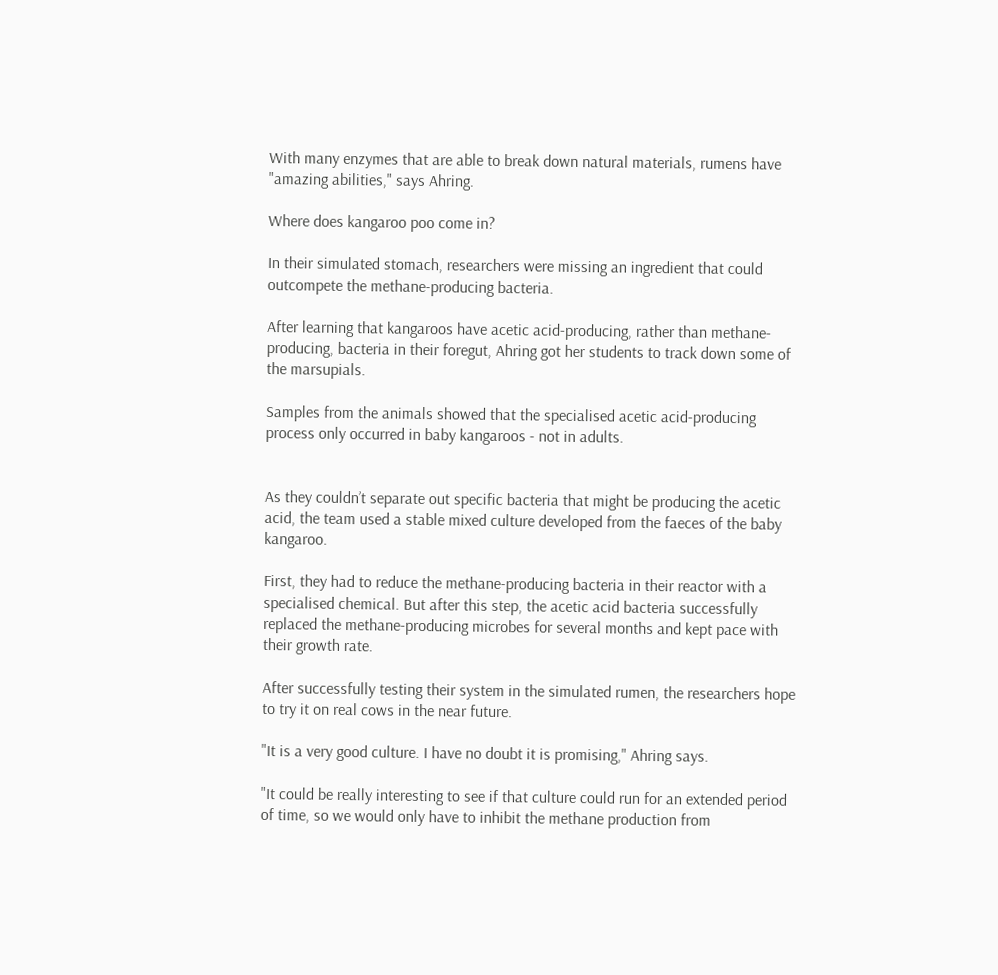With many enzymes that are able to break down natural materials, rumens have "amazing abilities," says Ahring.

Where does kangaroo poo come in?

In their simulated stomach, researchers were missing an ingredient that could outcompete the methane-producing bacteria.

After learning that kangaroos have acetic acid-producing, rather than methane-producing, bacteria in their foregut, Ahring got her students to track down some of the marsupials.

Samples from the animals showed that the specialised acetic acid-producing process only occurred in baby kangaroos - not in adults.


As they couldn’t separate out specific bacteria that might be producing the acetic acid, the team used a stable mixed culture developed from the faeces of the baby kangaroo.

First, they had to reduce the methane-producing bacteria in their reactor with a specialised chemical. But after this step, the acetic acid bacteria successfully replaced the methane-producing microbes for several months and kept pace with their growth rate.

After successfully testing their system in the simulated rumen, the researchers hope to try it on real cows in the near future.

"It is a very good culture. I have no doubt it is promising," Ahring says.

"It could be really interesting to see if that culture could run for an extended period of time, so we would only have to inhibit the methane production from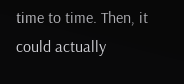time to time. Then, it could actually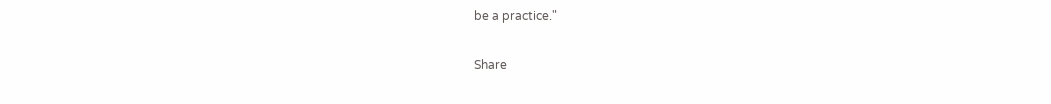be a practice."

Share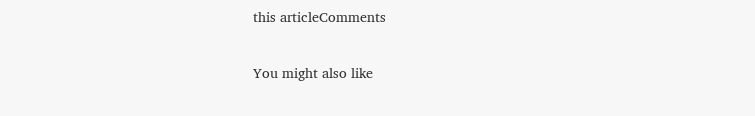this articleComments

You might also like